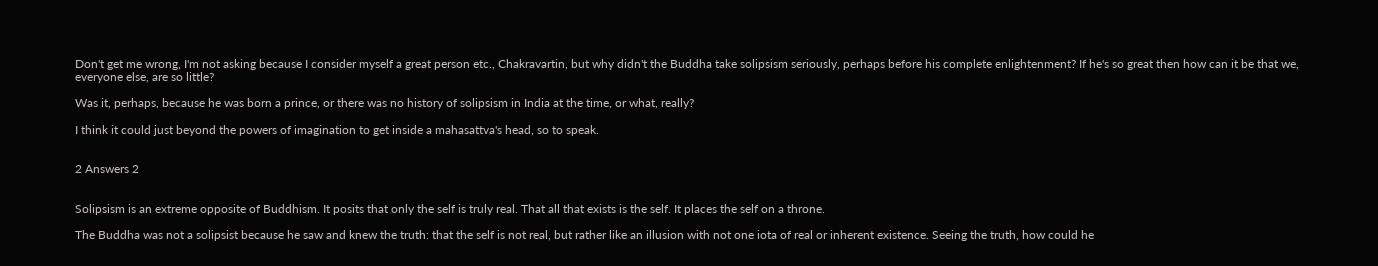Don't get me wrong, I'm not asking because I consider myself a great person etc., Chakravartin, but why didn't the Buddha take solipsism seriously, perhaps before his complete enlightenment? If he's so great then how can it be that we, everyone else, are so little?

Was it, perhaps, because he was born a prince, or there was no history of solipsism in India at the time, or what, really?

I think it could just beyond the powers of imagination to get inside a mahasattva's head, so to speak.


2 Answers 2


Solipsism is an extreme opposite of Buddhism. It posits that only the self is truly real. That all that exists is the self. It places the self on a throne.

The Buddha was not a solipsist because he saw and knew the truth: that the self is not real, but rather like an illusion with not one iota of real or inherent existence. Seeing the truth, how could he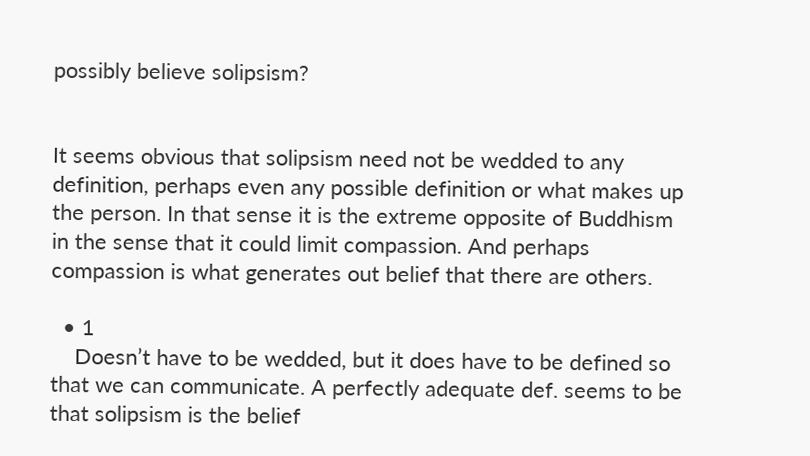possibly believe solipsism?


It seems obvious that solipsism need not be wedded to any definition, perhaps even any possible definition or what makes up the person. In that sense it is the extreme opposite of Buddhism in the sense that it could limit compassion. And perhaps compassion is what generates out belief that there are others.

  • 1
    Doesn’t have to be wedded, but it does have to be defined so that we can communicate. A perfectly adequate def. seems to be that solipsism is the belief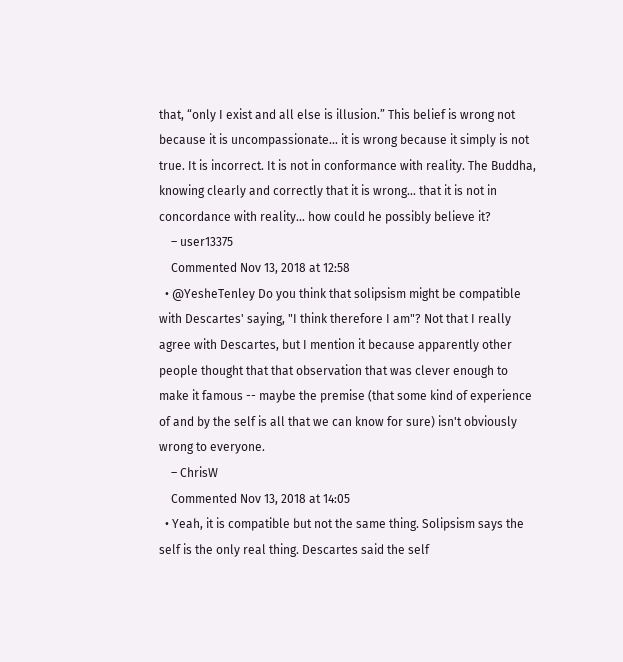that, “only I exist and all else is illusion.” This belief is wrong not because it is uncompassionate... it is wrong because it simply is not true. It is incorrect. It is not in conformance with reality. The Buddha, knowing clearly and correctly that it is wrong... that it is not in concordance with reality... how could he possibly believe it?
    – user13375
    Commented Nov 13, 2018 at 12:58
  • @YesheTenley Do you think that solipsism might be compatible with Descartes' saying, "I think therefore I am"? Not that I really agree with Descartes, but I mention it because apparently other people thought that that observation that was clever enough to make it famous -- maybe the premise (that some kind of experience of and by the self is all that we can know for sure) isn't obviously wrong to everyone.
    – ChrisW
    Commented Nov 13, 2018 at 14:05
  • Yeah, it is compatible but not the same thing. Solipsism says the self is the only real thing. Descartes said the self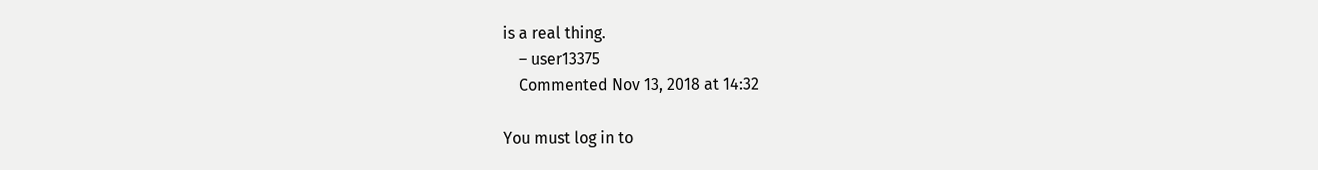is a real thing.
    – user13375
    Commented Nov 13, 2018 at 14:32

You must log in to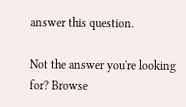answer this question.

Not the answer you're looking for? Browse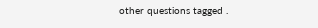other questions tagged .